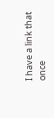I have a link that once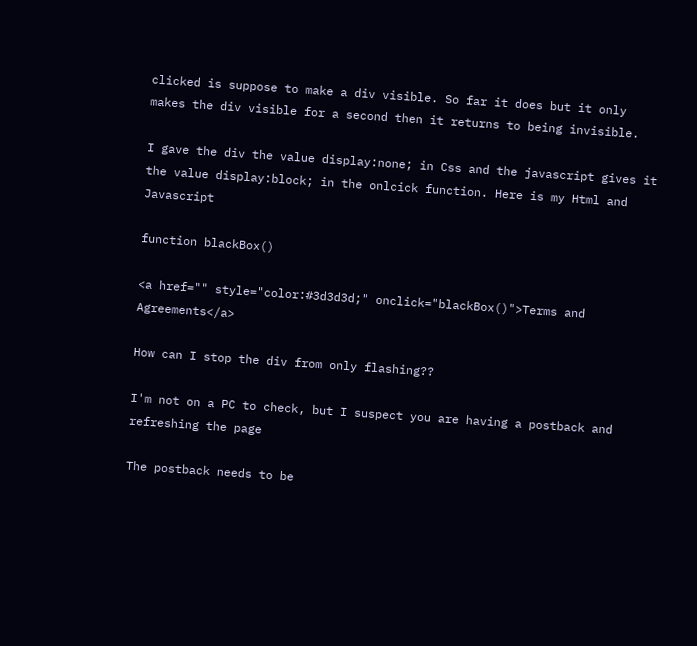clicked is suppose to make a div visible. So far it does but it only makes the div visible for a second then it returns to being invisible.

I gave the div the value display:none; in Css and the javascript gives it the value display:block; in the onlcick function. Here is my Html and Javascript

function blackBox()

<a href="" style="color:#3d3d3d;" onclick="blackBox()">Terms and Agreements</a>

How can I stop the div from only flashing??

I'm not on a PC to check, but I suspect you are having a postback and refreshing the page

The postback needs to be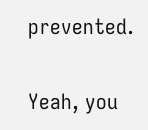prevented.

Yeah, you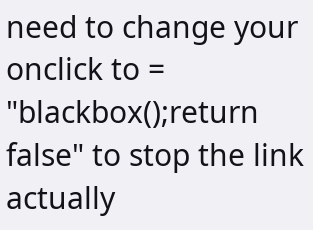need to change your onclick to = "blackbox();return false" to stop the link actually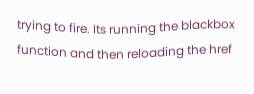trying to fire. Its running the blackbox function and then reloading the href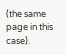(the same page in this case).